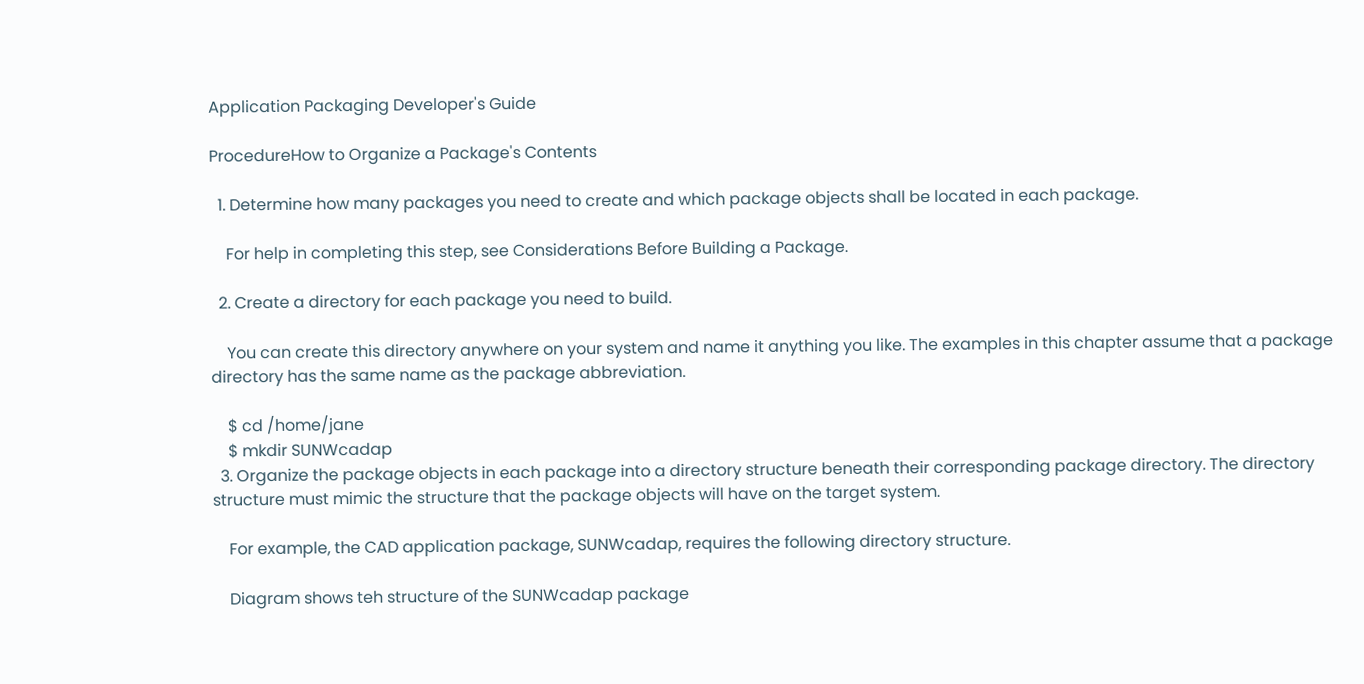Application Packaging Developer's Guide

ProcedureHow to Organize a Package's Contents

  1. Determine how many packages you need to create and which package objects shall be located in each package.

    For help in completing this step, see Considerations Before Building a Package.

  2. Create a directory for each package you need to build.

    You can create this directory anywhere on your system and name it anything you like. The examples in this chapter assume that a package directory has the same name as the package abbreviation.

    $ cd /home/jane
    $ mkdir SUNWcadap
  3. Organize the package objects in each package into a directory structure beneath their corresponding package directory. The directory structure must mimic the structure that the package objects will have on the target system.

    For example, the CAD application package, SUNWcadap, requires the following directory structure.

    Diagram shows teh structure of the SUNWcadap package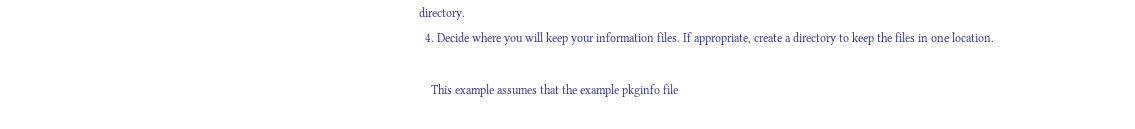directory.
  4. Decide where you will keep your information files. If appropriate, create a directory to keep the files in one location.

    This example assumes that the example pkginfo file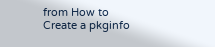from How to Create a pkginfo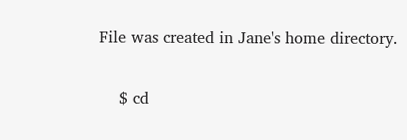File was created in Jane's home directory.

    $ cd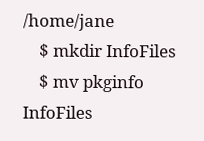/home/jane
    $ mkdir InfoFiles
    $ mv pkginfo InfoFiles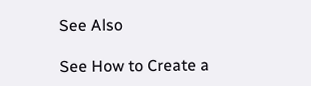See Also

See How to Create a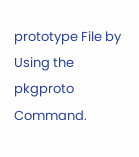prototype File by Using the pkgproto Command.